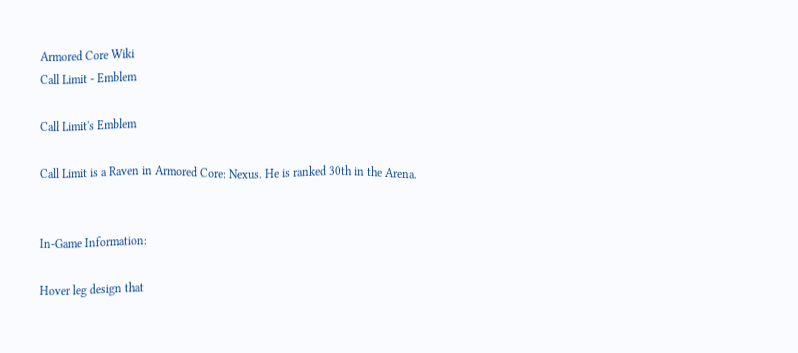Armored Core Wiki
Call Limit - Emblem

Call Limit's Emblem

Call Limit is a Raven in Armored Core: Nexus. He is ranked 30th in the Arena.


In-Game Information:

Hover leg design that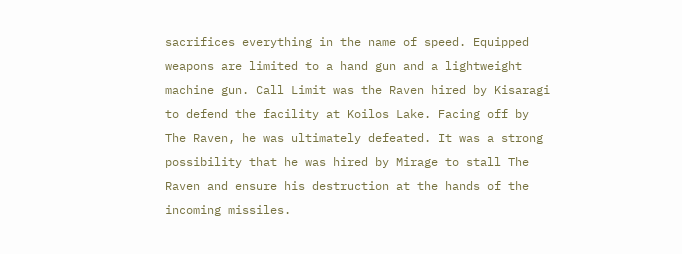sacrifices everything in the name of speed. Equipped weapons are limited to a hand gun and a lightweight machine gun. Call Limit was the Raven hired by Kisaragi to defend the facility at Koilos Lake. Facing off by The Raven, he was ultimately defeated. It was a strong possibility that he was hired by Mirage to stall The Raven and ensure his destruction at the hands of the incoming missiles.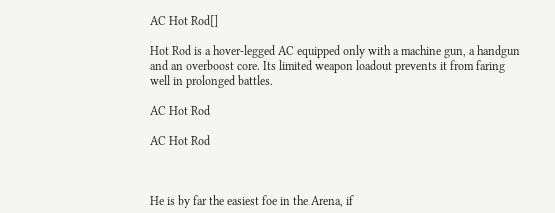AC Hot Rod[]

Hot Rod is a hover-legged AC equipped only with a machine gun, a handgun and an overboost core. Its limited weapon loadout prevents it from faring well in prolonged battles.

AC Hot Rod

AC Hot Rod



He is by far the easiest foe in the Arena, if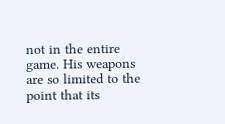not in the entire game. His weapons are so limited to the point that its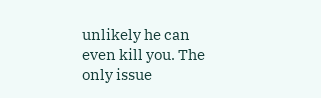unlikely he can even kill you. The only issue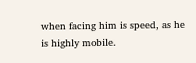when facing him is speed, as he is highly mobile.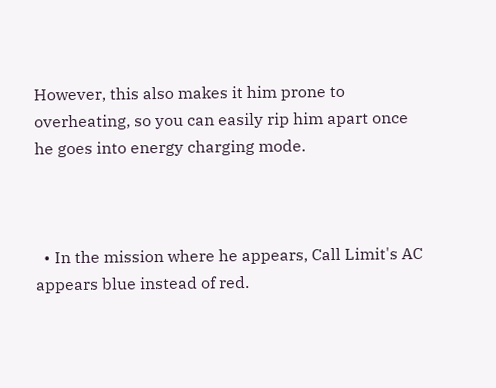However, this also makes it him prone to overheating, so you can easily rip him apart once he goes into energy charging mode.



  • In the mission where he appears, Call Limit's AC appears blue instead of red.